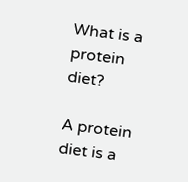What is a protein diet?

A protein diet is a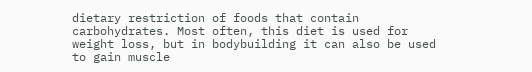dietary restriction of foods that contain carbohydrates. Most often, this diet is used for weight loss, but in bodybuilding it can also be used to gain muscle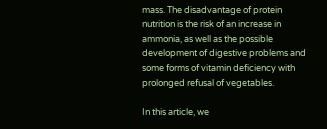mass. The disadvantage of protein nutrition is the risk of an increase in ammonia, as well as the possible development of digestive problems and some forms of vitamin deficiency with prolonged refusal of vegetables.

In this article, we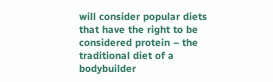will consider popular diets that have the right to be considered protein – the traditional diet of a bodybuilder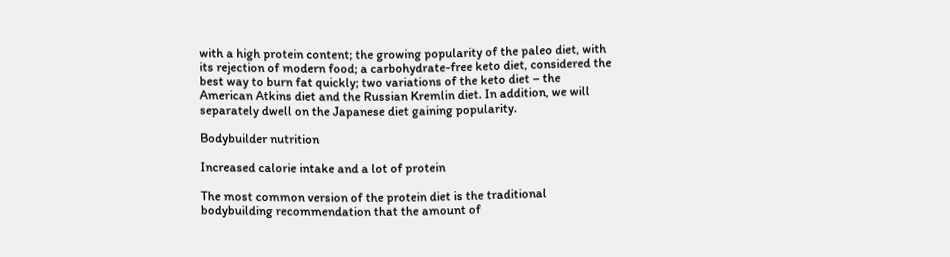with a high protein content; the growing popularity of the paleo diet, with its rejection of modern food; a carbohydrate-free keto diet, considered the best way to burn fat quickly; two variations of the keto diet – the American Atkins diet and the Russian Kremlin diet. In addition, we will separately dwell on the Japanese diet gaining popularity.

Bodybuilder nutrition

Increased calorie intake and a lot of protein

The most common version of the protein diet is the traditional bodybuilding recommendation that the amount of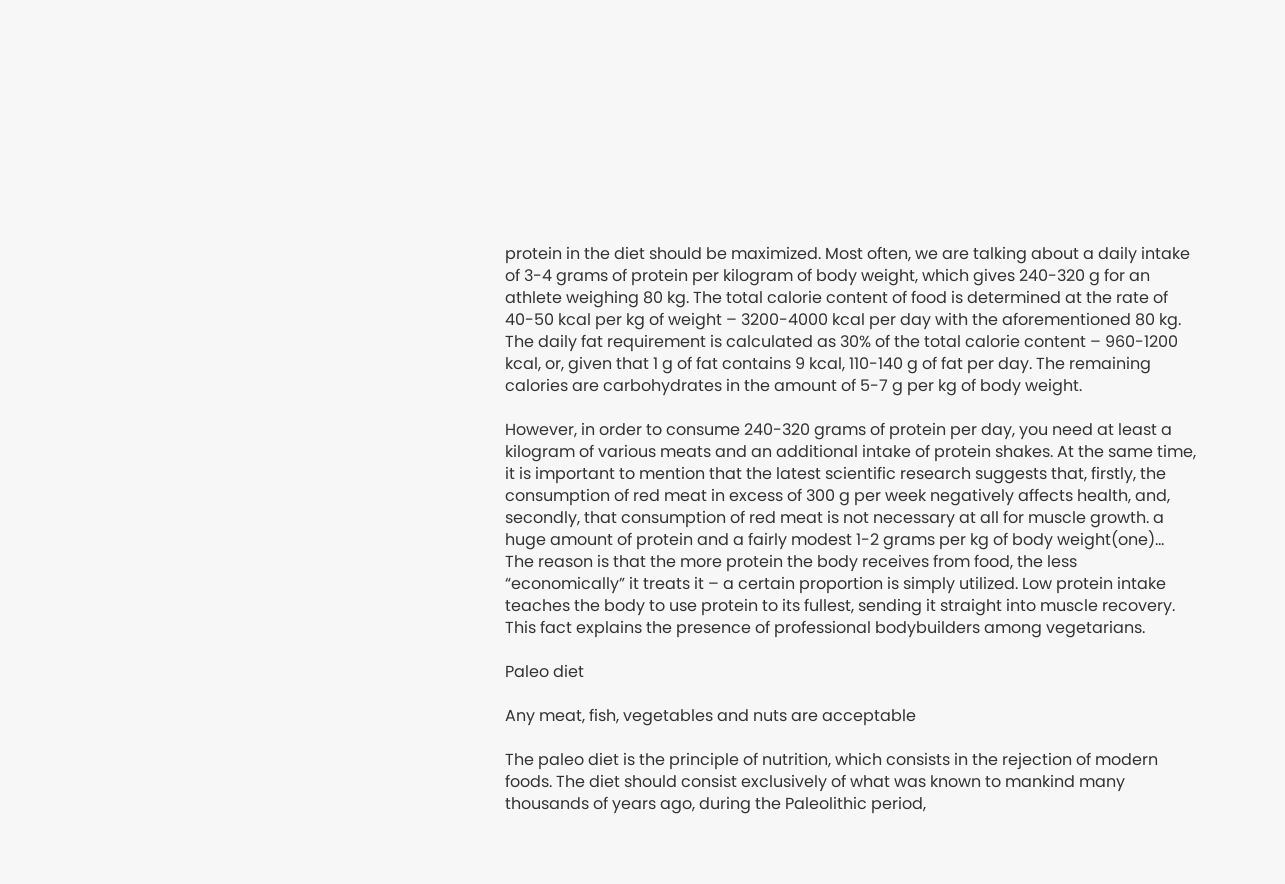protein in the diet should be maximized. Most often, we are talking about a daily intake of 3-4 grams of protein per kilogram of body weight, which gives 240-320 g for an athlete weighing 80 kg. The total calorie content of food is determined at the rate of 40-50 kcal per kg of weight – 3200-4000 kcal per day with the aforementioned 80 kg. The daily fat requirement is calculated as 30% of the total calorie content – 960-1200 kcal, or, given that 1 g of fat contains 9 kcal, 110-140 g of fat per day. The remaining calories are carbohydrates in the amount of 5-7 g per kg of body weight.

However, in order to consume 240-320 grams of protein per day, you need at least a kilogram of various meats and an additional intake of protein shakes. At the same time, it is important to mention that the latest scientific research suggests that, firstly, the consumption of red meat in excess of 300 g per week negatively affects health, and, secondly, that consumption of red meat is not necessary at all for muscle growth. a huge amount of protein and a fairly modest 1-2 grams per kg of body weight(one)… The reason is that the more protein the body receives from food, the less “economically” it treats it – a certain proportion is simply utilized. Low protein intake teaches the body to use protein to its fullest, sending it straight into muscle recovery. This fact explains the presence of professional bodybuilders among vegetarians.

Paleo diet

Any meat, fish, vegetables and nuts are acceptable

The paleo diet is the principle of nutrition, which consists in the rejection of modern foods. The diet should consist exclusively of what was known to mankind many thousands of years ago, during the Paleolithic period,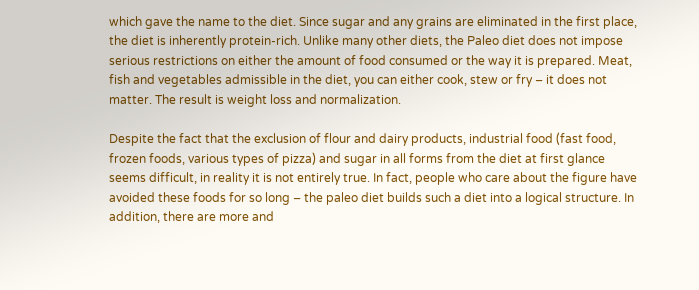which gave the name to the diet. Since sugar and any grains are eliminated in the first place, the diet is inherently protein-rich. Unlike many other diets, the Paleo diet does not impose serious restrictions on either the amount of food consumed or the way it is prepared. Meat, fish and vegetables admissible in the diet, you can either cook, stew or fry – it does not matter. The result is weight loss and normalization.

Despite the fact that the exclusion of flour and dairy products, industrial food (fast food, frozen foods, various types of pizza) and sugar in all forms from the diet at first glance seems difficult, in reality it is not entirely true. In fact, people who care about the figure have avoided these foods for so long – the paleo diet builds such a diet into a logical structure. In addition, there are more and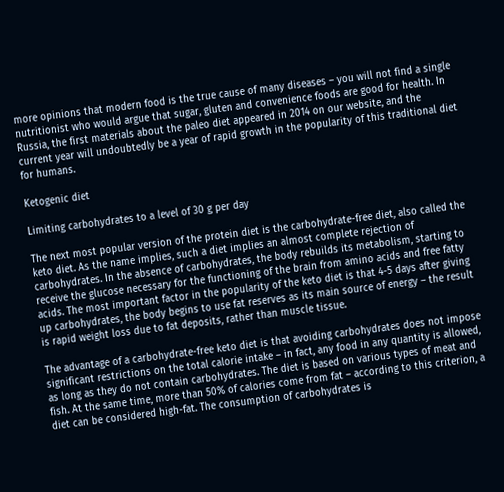more opinions that modern food is the true cause of many diseases – you will not find a single nutritionist who would argue that sugar, gluten and convenience foods are good for health. In Russia, the first materials about the paleo diet appeared in 2014 on our website, and the current year will undoubtedly be a year of rapid growth in the popularity of this traditional diet for humans.

Ketogenic diet

Limiting carbohydrates to a level of 30 g per day

The next most popular version of the protein diet is the carbohydrate-free diet, also called the keto diet. As the name implies, such a diet implies an almost complete rejection of carbohydrates. In the absence of carbohydrates, the body rebuilds its metabolism, starting to receive the glucose necessary for the functioning of the brain from amino acids and free fatty acids. The most important factor in the popularity of the keto diet is that 4-5 days after giving up carbohydrates, the body begins to use fat reserves as its main source of energy – the result is rapid weight loss due to fat deposits, rather than muscle tissue.

The advantage of a carbohydrate-free keto diet is that avoiding carbohydrates does not impose significant restrictions on the total calorie intake – in fact, any food in any quantity is allowed, as long as they do not contain carbohydrates. The diet is based on various types of meat and fish. At the same time, more than 50% of calories come from fat – according to this criterion, a diet can be considered high-fat. The consumption of carbohydrates is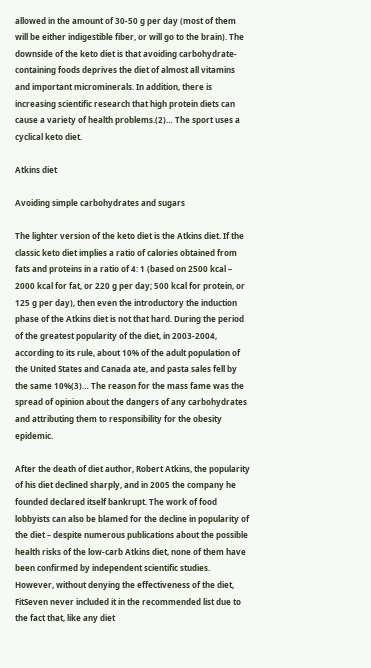allowed in the amount of 30-50 g per day (most of them will be either indigestible fiber, or will go to the brain). The downside of the keto diet is that avoiding carbohydrate-containing foods deprives the diet of almost all vitamins and important microminerals. In addition, there is increasing scientific research that high protein diets can cause a variety of health problems.(2)… The sport uses a cyclical keto diet.

Atkins diet

Avoiding simple carbohydrates and sugars

The lighter version of the keto diet is the Atkins diet. If the classic keto diet implies a ratio of calories obtained from fats and proteins in a ratio of 4: 1 (based on 2500 kcal – 2000 kcal for fat, or 220 g per day; 500 kcal for protein, or 125 g per day), then even the introductory the induction phase of the Atkins diet is not that hard. During the period of the greatest popularity of the diet, in 2003-2004, according to its rule, about 10% of the adult population of the United States and Canada ate, and pasta sales fell by the same 10%(3)… The reason for the mass fame was the spread of opinion about the dangers of any carbohydrates and attributing them to responsibility for the obesity epidemic.

After the death of diet author, Robert Atkins, the popularity of his diet declined sharply, and in 2005 the company he founded declared itself bankrupt. The work of food lobbyists can also be blamed for the decline in popularity of the diet – despite numerous publications about the possible health risks of the low-carb Atkins diet, none of them have been confirmed by independent scientific studies. However, without denying the effectiveness of the diet, FitSeven never included it in the recommended list due to the fact that, like any diet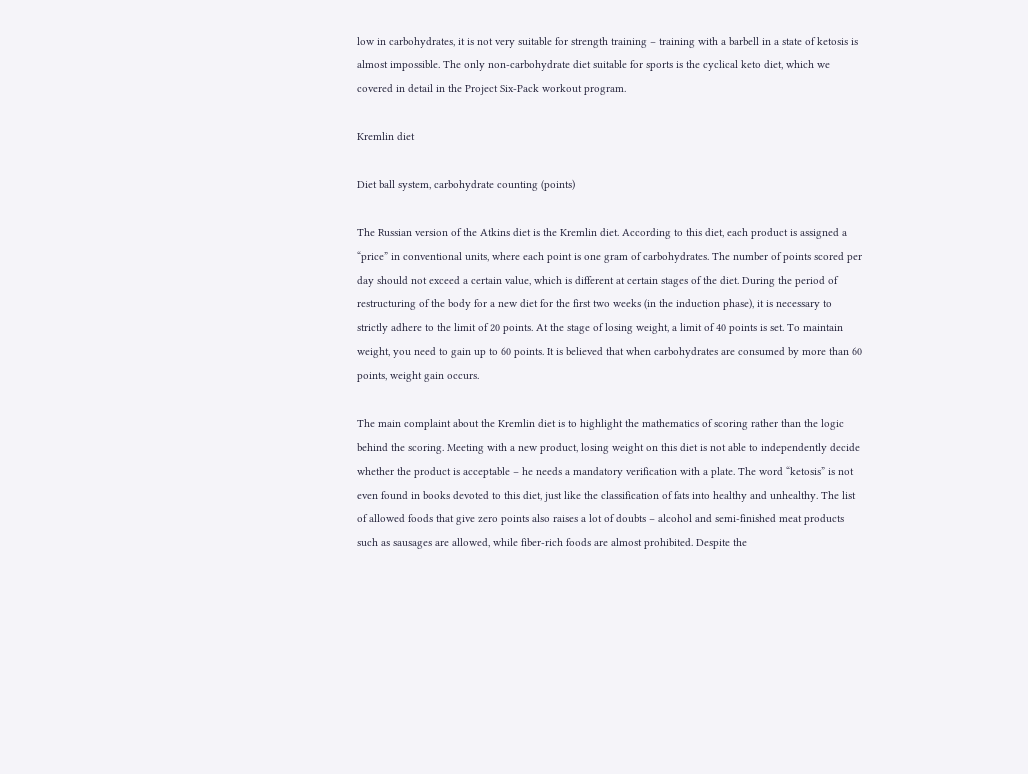low in carbohydrates, it is not very suitable for strength training – training with a barbell in a state of ketosis is almost impossible. The only non-carbohydrate diet suitable for sports is the cyclical keto diet, which we covered in detail in the Project Six-Pack workout program.

Kremlin diet

Diet ball system, carbohydrate counting (points)

The Russian version of the Atkins diet is the Kremlin diet. According to this diet, each product is assigned a “price” in conventional units, where each point is one gram of carbohydrates. The number of points scored per day should not exceed a certain value, which is different at certain stages of the diet. During the period of restructuring of the body for a new diet for the first two weeks (in the induction phase), it is necessary to strictly adhere to the limit of 20 points. At the stage of losing weight, a limit of 40 points is set. To maintain weight, you need to gain up to 60 points. It is believed that when carbohydrates are consumed by more than 60 points, weight gain occurs.

The main complaint about the Kremlin diet is to highlight the mathematics of scoring rather than the logic behind the scoring. Meeting with a new product, losing weight on this diet is not able to independently decide whether the product is acceptable – he needs a mandatory verification with a plate. The word “ketosis” is not even found in books devoted to this diet, just like the classification of fats into healthy and unhealthy. The list of allowed foods that give zero points also raises a lot of doubts – alcohol and semi-finished meat products such as sausages are allowed, while fiber-rich foods are almost prohibited. Despite the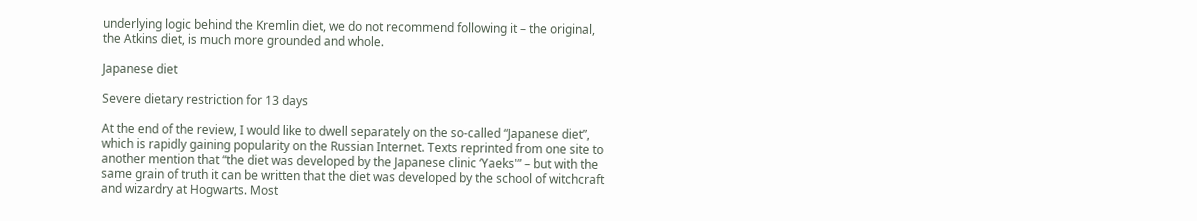underlying logic behind the Kremlin diet, we do not recommend following it – the original, the Atkins diet, is much more grounded and whole.

Japanese diet

Severe dietary restriction for 13 days

At the end of the review, I would like to dwell separately on the so-called “Japanese diet”, which is rapidly gaining popularity on the Russian Internet. Texts reprinted from one site to another mention that “the diet was developed by the Japanese clinic ‘Yaeks'” – but with the same grain of truth it can be written that the diet was developed by the school of witchcraft and wizardry at Hogwarts. Most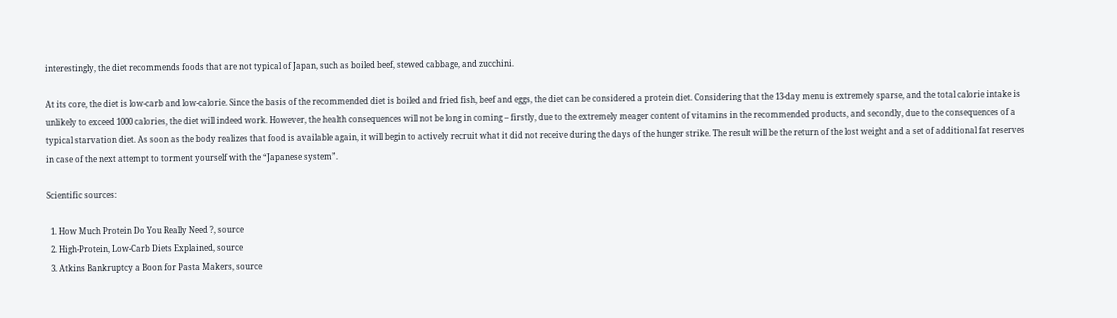interestingly, the diet recommends foods that are not typical of Japan, such as boiled beef, stewed cabbage, and zucchini.

At its core, the diet is low-carb and low-calorie. Since the basis of the recommended diet is boiled and fried fish, beef and eggs, the diet can be considered a protein diet. Considering that the 13-day menu is extremely sparse, and the total calorie intake is unlikely to exceed 1000 calories, the diet will indeed work. However, the health consequences will not be long in coming – firstly, due to the extremely meager content of vitamins in the recommended products, and secondly, due to the consequences of a typical starvation diet. As soon as the body realizes that food is available again, it will begin to actively recruit what it did not receive during the days of the hunger strike. The result will be the return of the lost weight and a set of additional fat reserves in case of the next attempt to torment yourself with the “Japanese system”.

Scientific sources:

  1. How Much Protein Do You Really Need ?, source
  2. High-Protein, Low-Carb Diets Explained, source
  3. Atkins Bankruptcy a Boon for Pasta Makers, source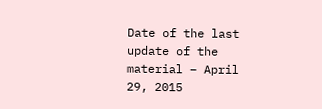Date of the last update of the material – April 29, 2015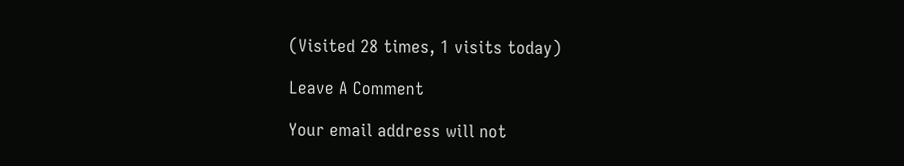(Visited 28 times, 1 visits today)

Leave A Comment

Your email address will not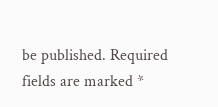be published. Required fields are marked *